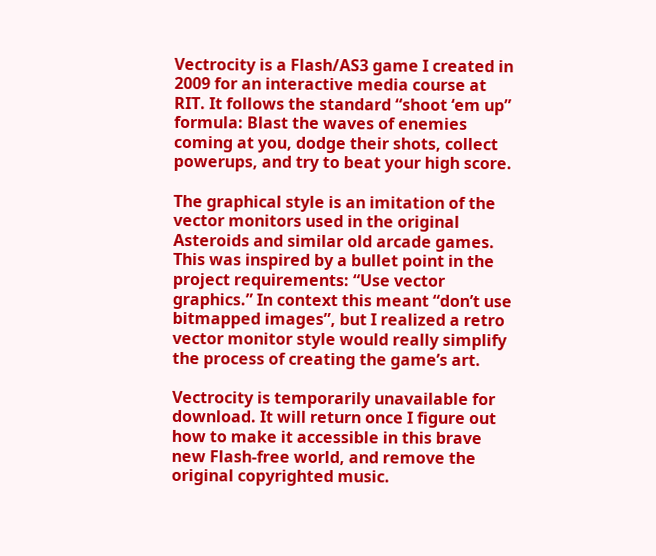Vectrocity is a Flash/AS3 game I created in 2009 for an interactive media course at RIT. It follows the standard “shoot ‘em up” formula: Blast the waves of enemies coming at you, dodge their shots, collect powerups, and try to beat your high score.

The graphical style is an imitation of the vector monitors used in the original Asteroids and similar old arcade games. This was inspired by a bullet point in the project requirements: “Use vector graphics.” In context this meant “don’t use bitmapped images”, but I realized a retro vector monitor style would really simplify the process of creating the game’s art.

Vectrocity is temporarily unavailable for download. It will return once I figure out how to make it accessible in this brave new Flash-free world, and remove the original copyrighted music.